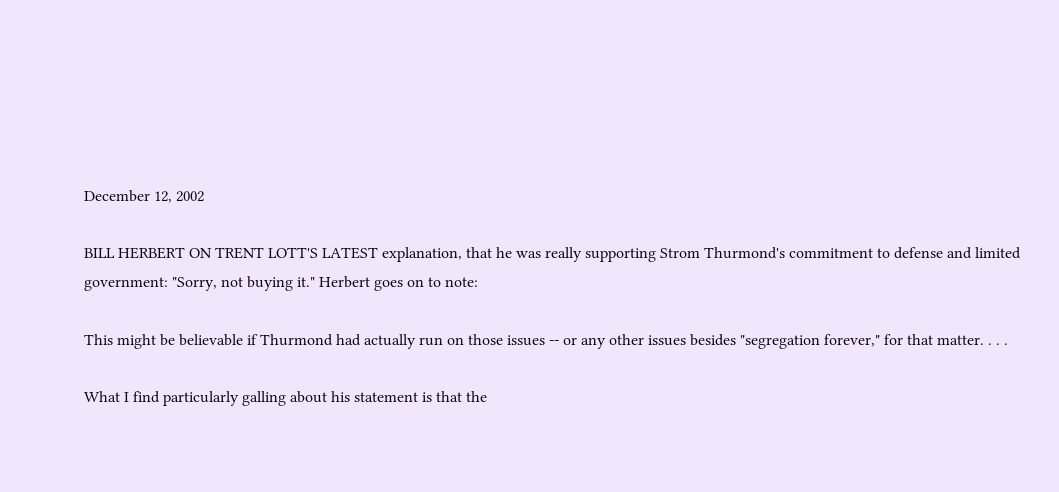December 12, 2002

BILL HERBERT ON TRENT LOTT'S LATEST explanation, that he was really supporting Strom Thurmond's commitment to defense and limited government: "Sorry, not buying it." Herbert goes on to note:

This might be believable if Thurmond had actually run on those issues -- or any other issues besides "segregation forever," for that matter. . . .

What I find particularly galling about his statement is that the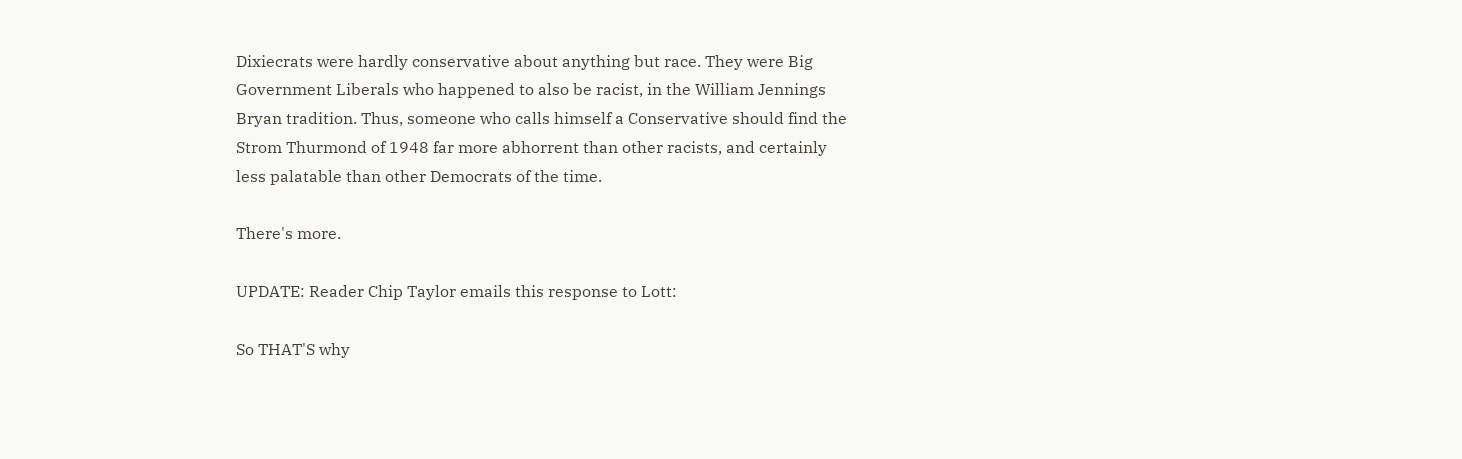Dixiecrats were hardly conservative about anything but race. They were Big Government Liberals who happened to also be racist, in the William Jennings Bryan tradition. Thus, someone who calls himself a Conservative should find the Strom Thurmond of 1948 far more abhorrent than other racists, and certainly less palatable than other Democrats of the time.

There's more.

UPDATE: Reader Chip Taylor emails this response to Lott:

So THAT'S why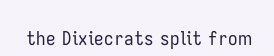the Dixiecrats split from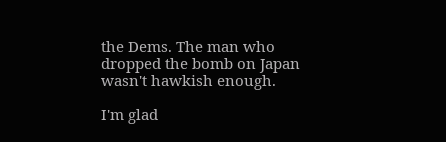the Dems. The man who dropped the bomb on Japan wasn't hawkish enough.

I'm glad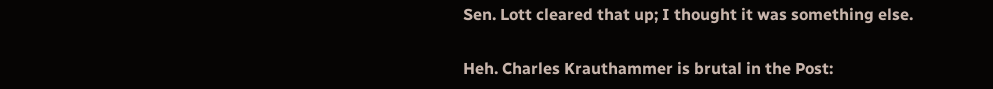Sen. Lott cleared that up; I thought it was something else.

Heh. Charles Krauthammer is brutal in the Post: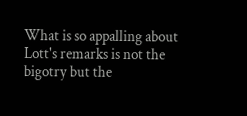What is so appalling about Lott's remarks is not the bigotry but the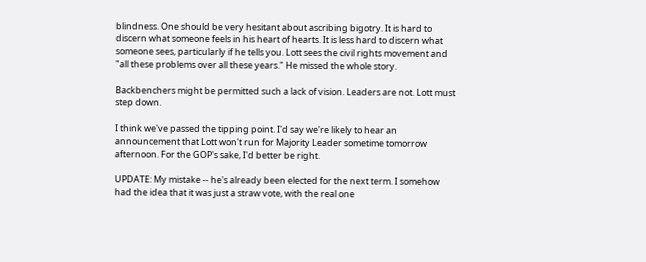blindness. One should be very hesitant about ascribing bigotry. It is hard to discern what someone feels in his heart of hearts. It is less hard to discern what someone sees, particularly if he tells you. Lott sees the civil rights movement and "all these problems over all these years." He missed the whole story.

Backbenchers might be permitted such a lack of vision. Leaders are not. Lott must step down.

I think we've passed the tipping point. I'd say we're likely to hear an announcement that Lott won't run for Majority Leader sometime tomorrow afternoon. For the GOP's sake, I'd better be right.

UPDATE: My mistake -- he's already been elected for the next term. I somehow had the idea that it was just a straw vote, with the real one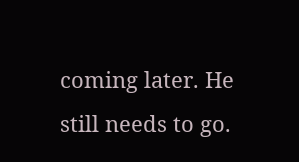coming later. He still needs to go.